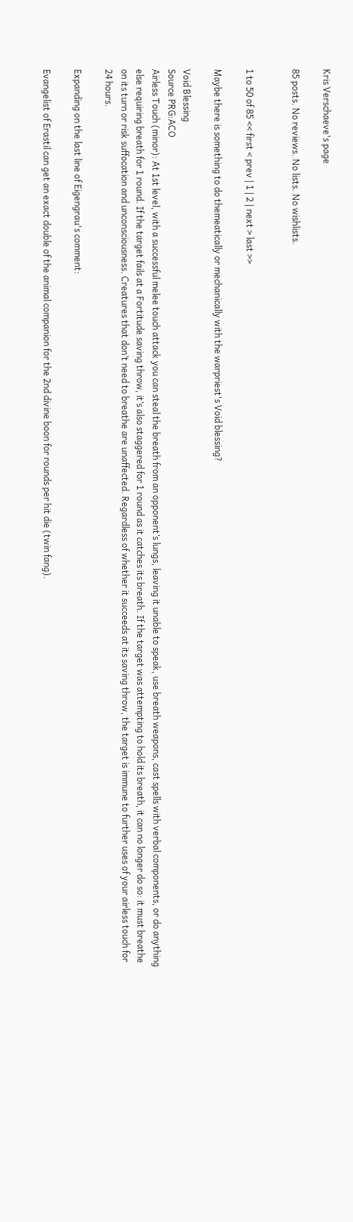Kris Verschaeve's page

85 posts. No reviews. No lists. No wishlists.


1 to 50 of 85 << first < prev | 1 | 2 | next > last >>

Maybe there is something to do themeatically or mechanically with the warpriest's Void blessing?

Void Blessing
Source PRG:ACO
Airless Touch (minor): At 1st level, with a successful melee touch attack you can steal the breath from an opponent’s lungs, leaving it unable to speak, use breath weapons, cast spells with verbal components, or do anything else requiring breath for 1 round. If the target fails at a Fortitude saving throw, it’s also staggered for 1 round as it catches its breath. If the target was attempting to hold its breath, it can no longer do so: it must breathe on its turn or risk suffocation and unconsciousness. Creatures that don’t need to breathe are unaffected. Regardless of whether it succeeds at its saving throw, the target is immune to further uses of your airless touch for 24 hours.

Expanding on the last line of Eigengrau's comment:

Evangelist of Erastil can get an exact double of the animal companion for the 2nd divine boon for rounds per hit die (twin fang).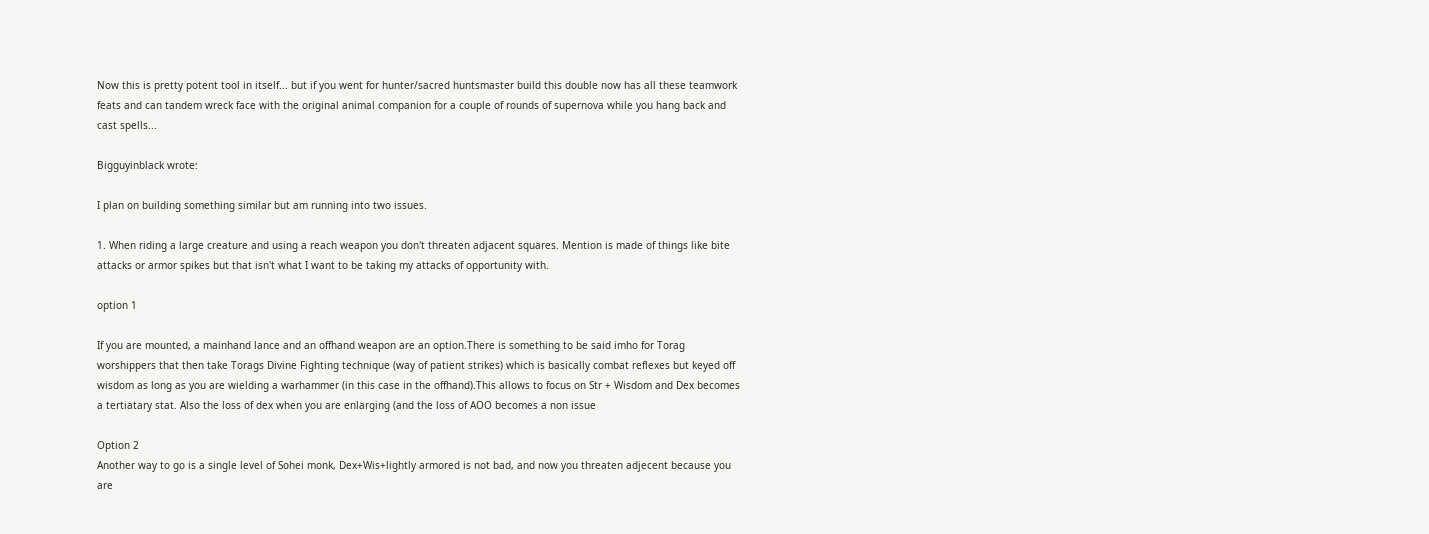Now this is pretty potent tool in itself... but if you went for hunter/sacred huntsmaster build this double now has all these teamwork feats and can tandem wreck face with the original animal companion for a couple of rounds of supernova while you hang back and cast spells...

Bigguyinblack wrote:

I plan on building something similar but am running into two issues.

1. When riding a large creature and using a reach weapon you don't threaten adjacent squares. Mention is made of things like bite attacks or armor spikes but that isn't what I want to be taking my attacks of opportunity with.

option 1

If you are mounted, a mainhand lance and an offhand weapon are an option.There is something to be said imho for Torag worshippers that then take Torags Divine Fighting technique (way of patient strikes) which is basically combat reflexes but keyed off wisdom as long as you are wielding a warhammer (in this case in the offhand).This allows to focus on Str + Wisdom and Dex becomes a tertiatary stat. Also the loss of dex when you are enlarging (and the loss of AOO becomes a non issue

Option 2
Another way to go is a single level of Sohei monk, Dex+Wis+lightly armored is not bad, and now you threaten adjecent because you are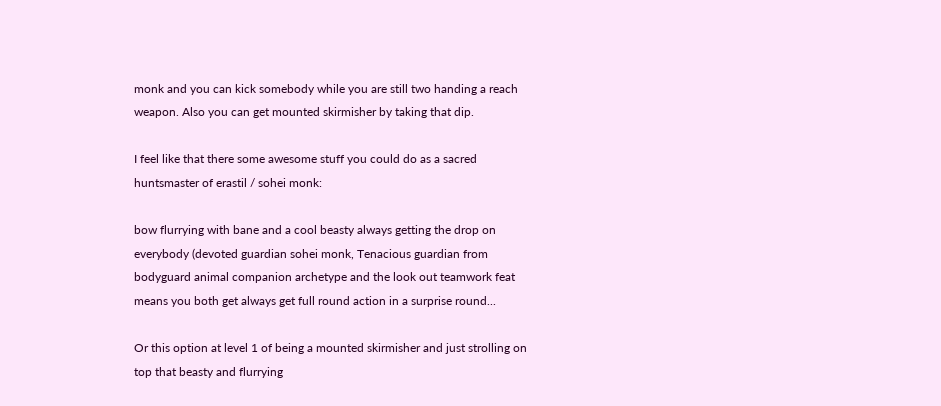monk and you can kick somebody while you are still two handing a reach weapon. Also you can get mounted skirmisher by taking that dip.

I feel like that there some awesome stuff you could do as a sacred huntsmaster of erastil / sohei monk:

bow flurrying with bane and a cool beasty always getting the drop on everybody (devoted guardian sohei monk, Tenacious guardian from bodyguard animal companion archetype and the look out teamwork feat means you both get always get full round action in a surprise round...

Or this option at level 1 of being a mounted skirmisher and just strolling on top that beasty and flurrying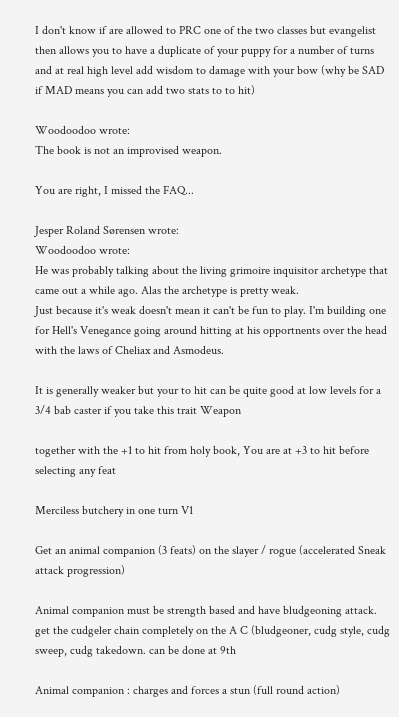I don't know if are allowed to PRC one of the two classes but evangelist then allows you to have a duplicate of your puppy for a number of turns and at real high level add wisdom to damage with your bow (why be SAD if MAD means you can add two stats to to hit)

Woodoodoo wrote:
The book is not an improvised weapon.

You are right, I missed the FAQ...

Jesper Roland Sørensen wrote:
Woodoodoo wrote:
He was probably talking about the living grimoire inquisitor archetype that came out a while ago. Alas the archetype is pretty weak.
Just because it's weak doesn't mean it can't be fun to play. I'm building one for Hell's Venegance going around hitting at his opportnents over the head with the laws of Cheliax and Asmodeus.

It is generally weaker but your to hit can be quite good at low levels for a 3/4 bab caster if you take this trait Weapon

together with the +1 to hit from holy book, You are at +3 to hit before selecting any feat

Merciless butchery in one turn V1

Get an animal companion (3 feats) on the slayer / rogue (accelerated Sneak attack progression)

Animal companion must be strength based and have bludgeoning attack. get the cudgeler chain completely on the A C (bludgeoner, cudg style, cudg sweep, cudg takedown. can be done at 9th

Animal companion : charges and forces a stun (full round action)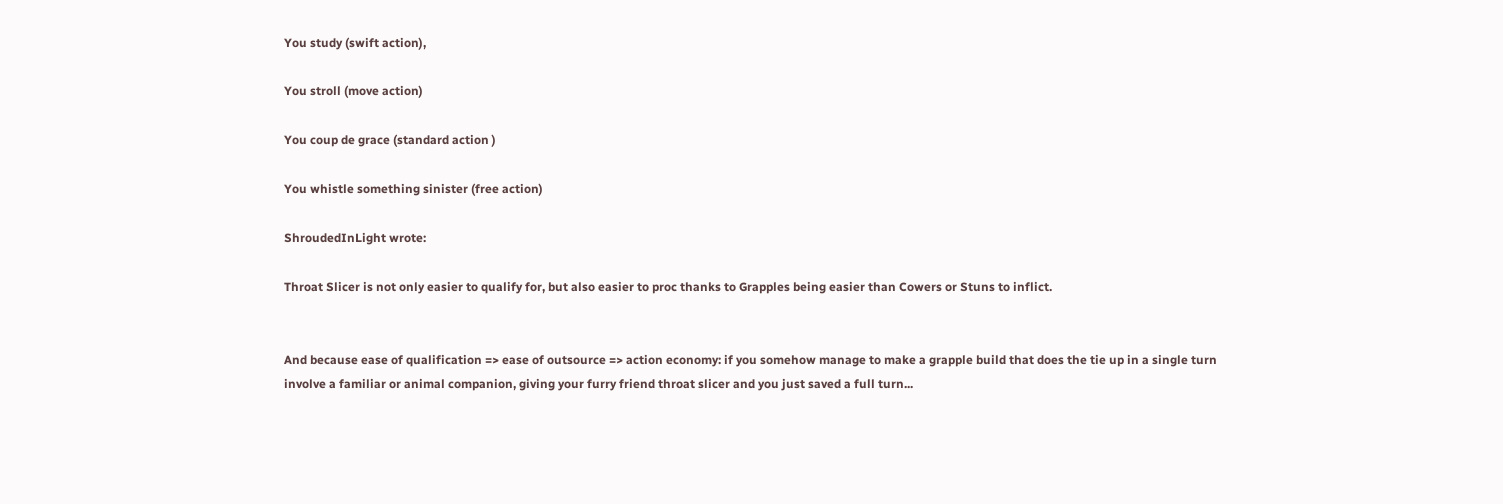You study (swift action),

You stroll (move action)

You coup de grace (standard action )

You whistle something sinister (free action)

ShroudedInLight wrote:

Throat Slicer is not only easier to qualify for, but also easier to proc thanks to Grapples being easier than Cowers or Stuns to inflict.


And because ease of qualification => ease of outsource => action economy: if you somehow manage to make a grapple build that does the tie up in a single turn involve a familiar or animal companion, giving your furry friend throat slicer and you just saved a full turn...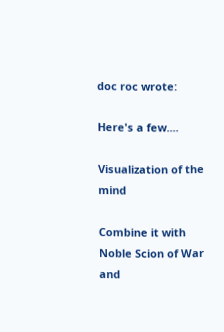doc roc wrote:

Here's a few....

Visualization of the mind

Combine it with Noble Scion of War and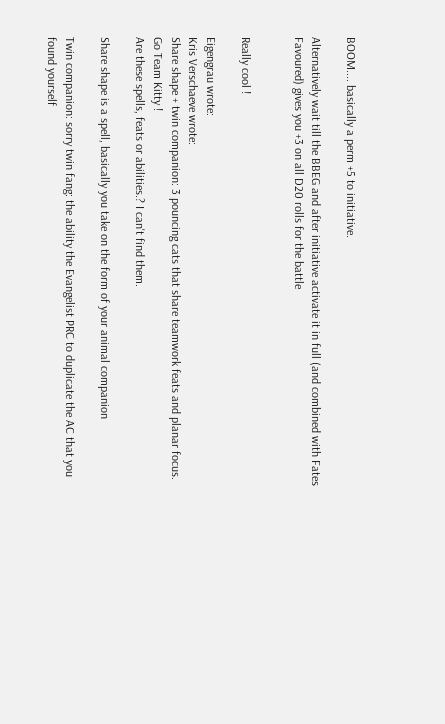BOOM.... basically a perm +5 to initiative.

Alternatively wait till the BBEG and after initiative activate it in full (and combined with Fates Favoured) gives you +3 on all D20 rolls for the battle


Really cool !

Eigengrau wrote:
Kris Verschaeve wrote:
Share shape + twin companion: 3 pouncing cats that share teamwork feats and planar focus. Go Team Kitty !
Are these spells, feats or abilities.? I can't find them.

Share shape is a spell, basically you take on the form of your animal companion

Twin companion: sorry twin fang: the ability the Evangelist PRC to duplicate the AC that you found yourself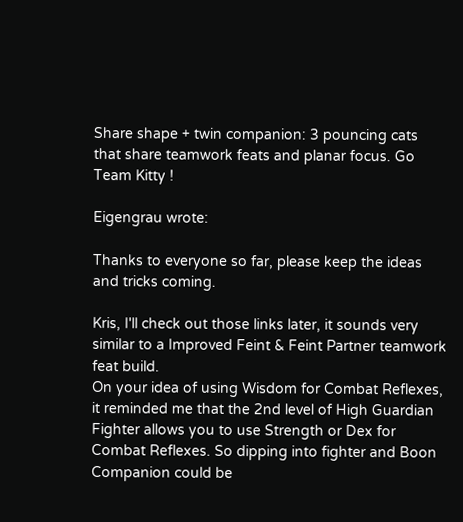Share shape + twin companion: 3 pouncing cats that share teamwork feats and planar focus. Go Team Kitty !

Eigengrau wrote:

Thanks to everyone so far, please keep the ideas and tricks coming.

Kris, I'll check out those links later, it sounds very similar to a Improved Feint & Feint Partner teamwork feat build.
On your idea of using Wisdom for Combat Reflexes, it reminded me that the 2nd level of High Guardian Fighter allows you to use Strength or Dex for Combat Reflexes. So dipping into fighter and Boon Companion could be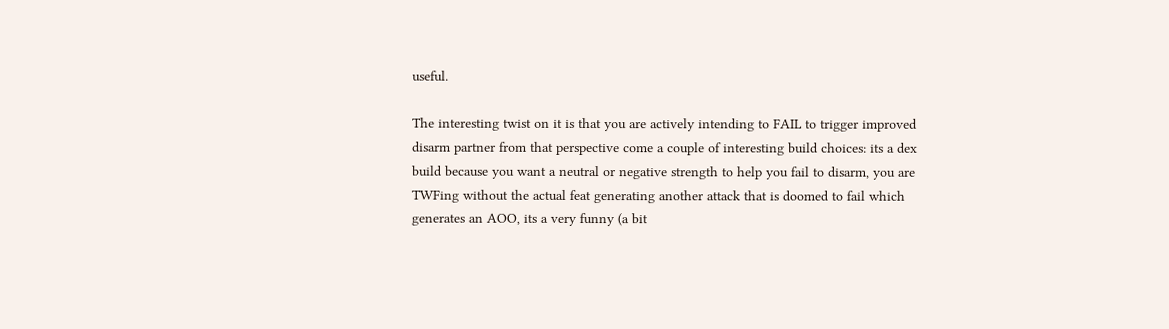useful.

The interesting twist on it is that you are actively intending to FAIL to trigger improved disarm partner from that perspective come a couple of interesting build choices: its a dex build because you want a neutral or negative strength to help you fail to disarm, you are TWFing without the actual feat generating another attack that is doomed to fail which generates an AOO, its a very funny (a bit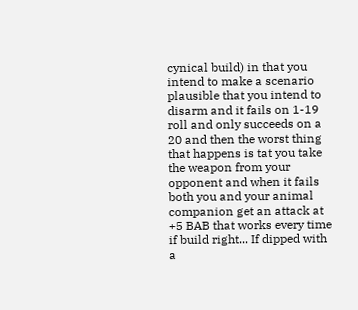cynical build) in that you intend to make a scenario plausible that you intend to disarm and it fails on 1-19 roll and only succeeds on a 20 and then the worst thing that happens is tat you take the weapon from your opponent and when it fails both you and your animal companion get an attack at +5 BAB that works every time if build right... If dipped with a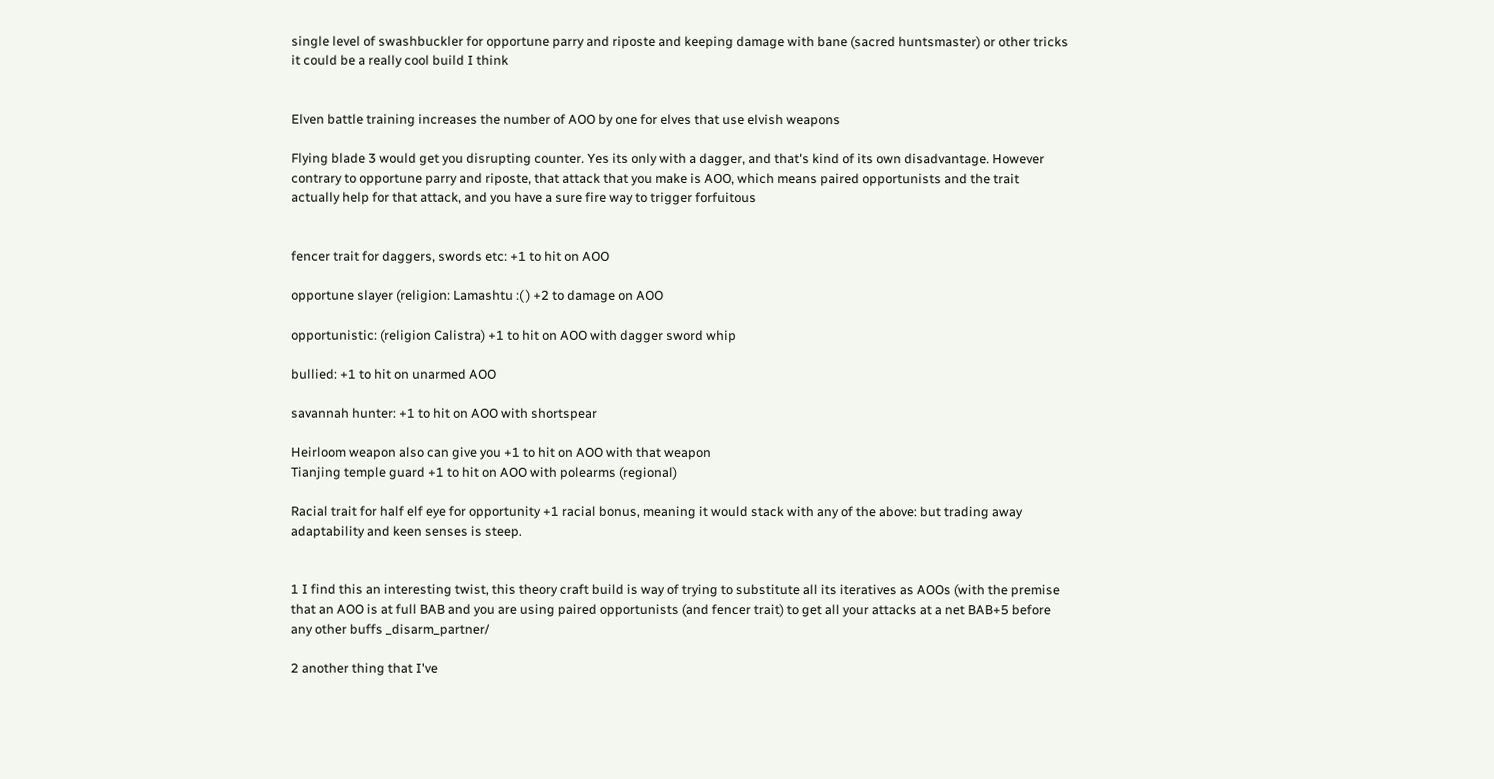single level of swashbuckler for opportune parry and riposte and keeping damage with bane (sacred huntsmaster) or other tricks it could be a really cool build I think


Elven battle training increases the number of AOO by one for elves that use elvish weapons

Flying blade 3 would get you disrupting counter. Yes its only with a dagger, and that's kind of its own disadvantage. However contrary to opportune parry and riposte, that attack that you make is AOO, which means paired opportunists and the trait actually help for that attack, and you have a sure fire way to trigger forfuitous


fencer trait for daggers, swords etc: +1 to hit on AOO

opportune slayer (religion: Lamashtu :( ) +2 to damage on AOO

opportunistic: (religion Calistra) +1 to hit on AOO with dagger sword whip

bullied: +1 to hit on unarmed AOO

savannah hunter: +1 to hit on AOO with shortspear

Heirloom weapon also can give you +1 to hit on AOO with that weapon
Tianjing temple guard +1 to hit on AOO with polearms (regional)

Racial trait for half elf eye for opportunity +1 racial bonus, meaning it would stack with any of the above: but trading away adaptability and keen senses is steep.


1 I find this an interesting twist, this theory craft build is way of trying to substitute all its iteratives as AOOs (with the premise that an AOO is at full BAB and you are using paired opportunists (and fencer trait) to get all your attacks at a net BAB+5 before any other buffs _disarm_partner/

2 another thing that I've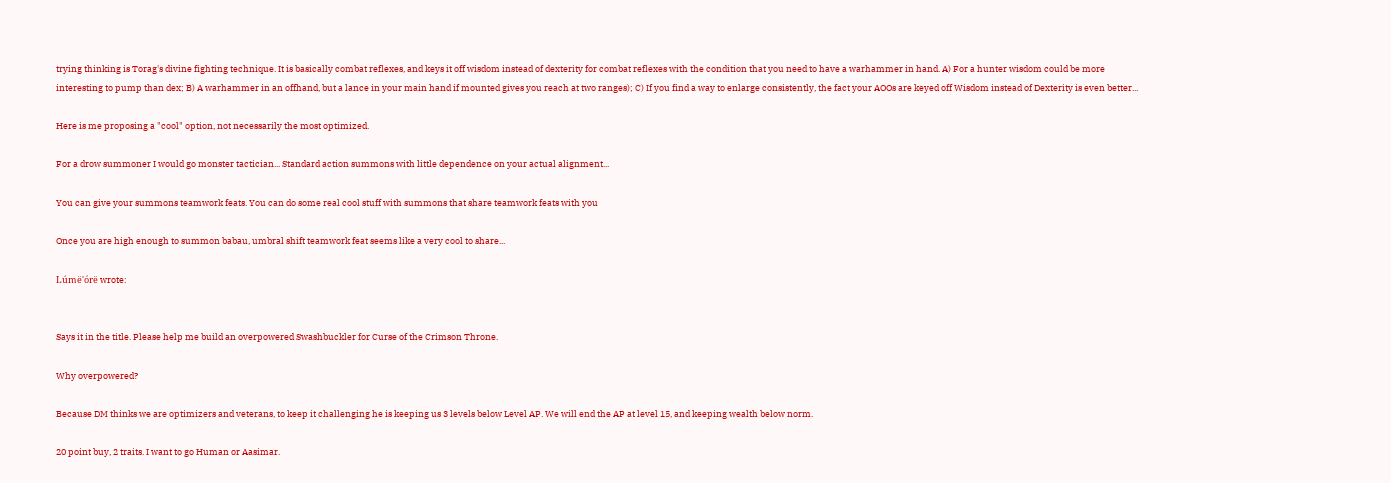trying thinking is Torag's divine fighting technique. It is basically combat reflexes, and keys it off wisdom instead of dexterity for combat reflexes with the condition that you need to have a warhammer in hand. A) For a hunter wisdom could be more interesting to pump than dex; B) A warhammer in an offhand, but a lance in your main hand if mounted gives you reach at two ranges); C) If you find a way to enlarge consistently, the fact your AOOs are keyed off Wisdom instead of Dexterity is even better...

Here is me proposing a "cool" option, not necessarily the most optimized.

For a drow summoner I would go monster tactician... Standard action summons with little dependence on your actual alignment...

You can give your summons teamwork feats. You can do some real cool stuff with summons that share teamwork feats with you

Once you are high enough to summon babau, umbral shift teamwork feat seems like a very cool to share...

Lúmë'órë wrote:


Says it in the title. Please help me build an overpowered Swashbuckler for Curse of the Crimson Throne.

Why overpowered?

Because DM thinks we are optimizers and veterans, to keep it challenging he is keeping us 3 levels below Level AP. We will end the AP at level 15, and keeping wealth below norm.

20 point buy, 2 traits. I want to go Human or Aasimar.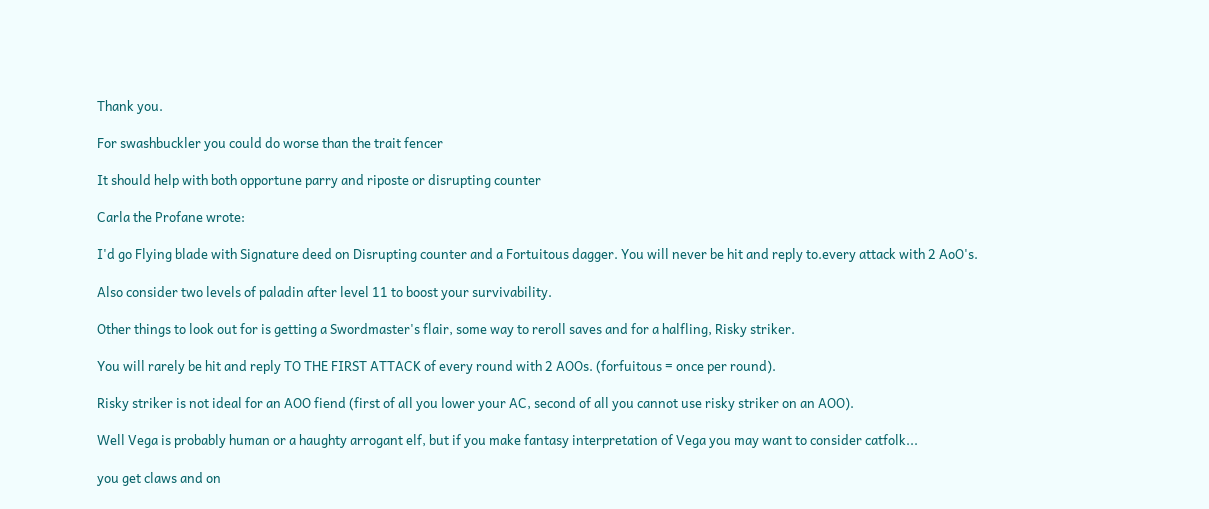Thank you.

For swashbuckler you could do worse than the trait fencer

It should help with both opportune parry and riposte or disrupting counter

Carla the Profane wrote:

I'd go Flying blade with Signature deed on Disrupting counter and a Fortuitous dagger. You will never be hit and reply to.every attack with 2 AoO's.

Also consider two levels of paladin after level 11 to boost your survivability.

Other things to look out for is getting a Swordmaster's flair, some way to reroll saves and for a halfling, Risky striker.

You will rarely be hit and reply TO THE FIRST ATTACK of every round with 2 AOOs. (forfuitous = once per round).

Risky striker is not ideal for an AOO fiend (first of all you lower your AC, second of all you cannot use risky striker on an AOO).

Well Vega is probably human or a haughty arrogant elf, but if you make fantasy interpretation of Vega you may want to consider catfolk...

you get claws and on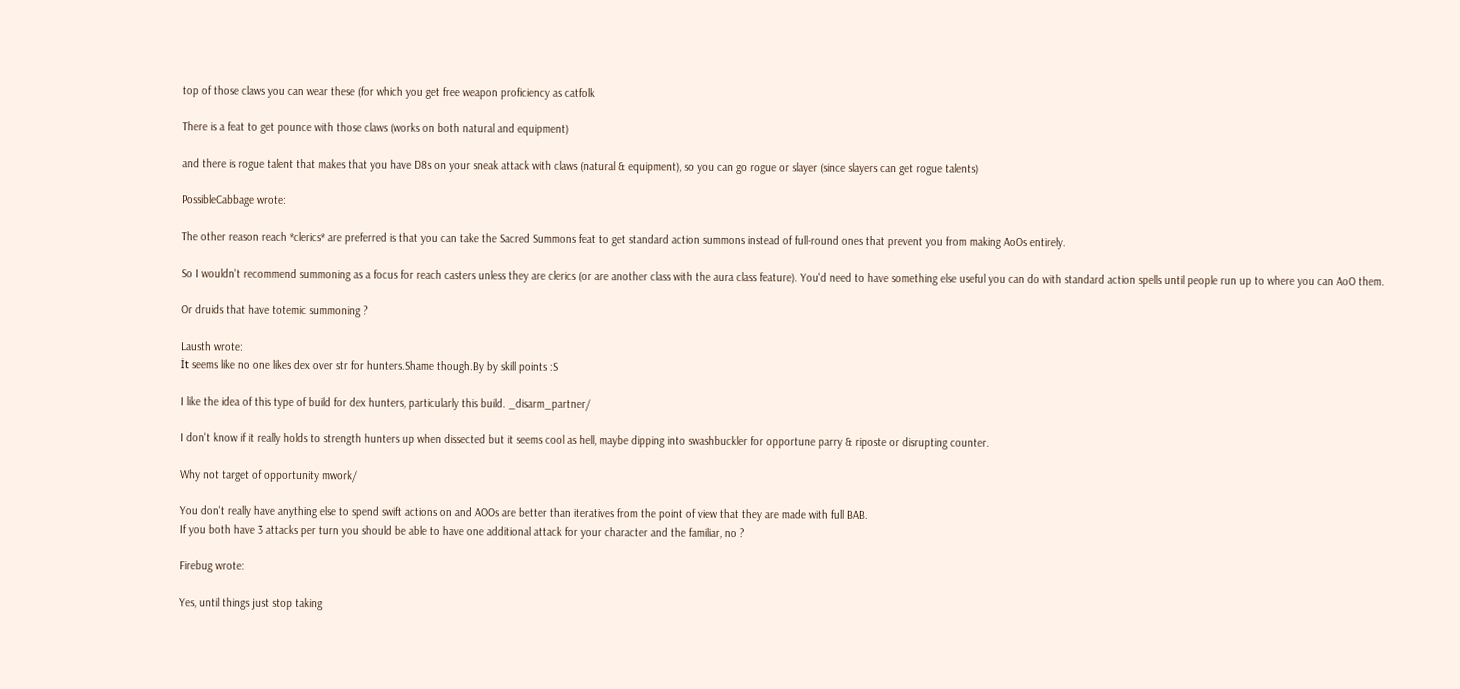top of those claws you can wear these (for which you get free weapon proficiency as catfolk

There is a feat to get pounce with those claws (works on both natural and equipment)

and there is rogue talent that makes that you have D8s on your sneak attack with claws (natural & equipment), so you can go rogue or slayer (since slayers can get rogue talents)

PossibleCabbage wrote:

The other reason reach *clerics* are preferred is that you can take the Sacred Summons feat to get standard action summons instead of full-round ones that prevent you from making AoOs entirely.

So I wouldn't recommend summoning as a focus for reach casters unless they are clerics (or are another class with the aura class feature). You'd need to have something else useful you can do with standard action spells until people run up to where you can AoO them.

Or druids that have totemic summoning ?

Lausth wrote:
İt seems like no one likes dex over str for hunters.Shame though.By by skill points :S

I like the idea of this type of build for dex hunters, particularly this build. _disarm_partner/

I don't know if it really holds to strength hunters up when dissected but it seems cool as hell, maybe dipping into swashbuckler for opportune parry & riposte or disrupting counter.

Why not target of opportunity mwork/

You don't really have anything else to spend swift actions on and AOOs are better than iteratives from the point of view that they are made with full BAB.
If you both have 3 attacks per turn you should be able to have one additional attack for your character and the familiar, no ?

Firebug wrote:

Yes, until things just stop taking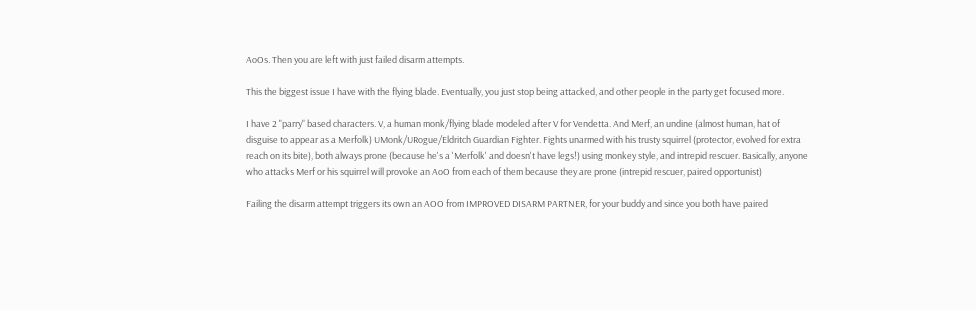AoOs. Then you are left with just failed disarm attempts.

This the biggest issue I have with the flying blade. Eventually, you just stop being attacked, and other people in the party get focused more.

I have 2 "parry" based characters. V, a human monk/flying blade modeled after V for Vendetta. And Merf, an undine (almost human, hat of disguise to appear as a Merfolk) UMonk/URogue/Eldritch Guardian Fighter. Fights unarmed with his trusty squirrel (protector, evolved for extra reach on its bite), both always prone (because he's a 'Merfolk' and doesn't have legs!) using monkey style, and intrepid rescuer. Basically, anyone who attacks Merf or his squirrel will provoke an AoO from each of them because they are prone (intrepid rescuer, paired opportunist)

Failing the disarm attempt triggers its own an AOO from IMPROVED DISARM PARTNER, for your buddy and since you both have paired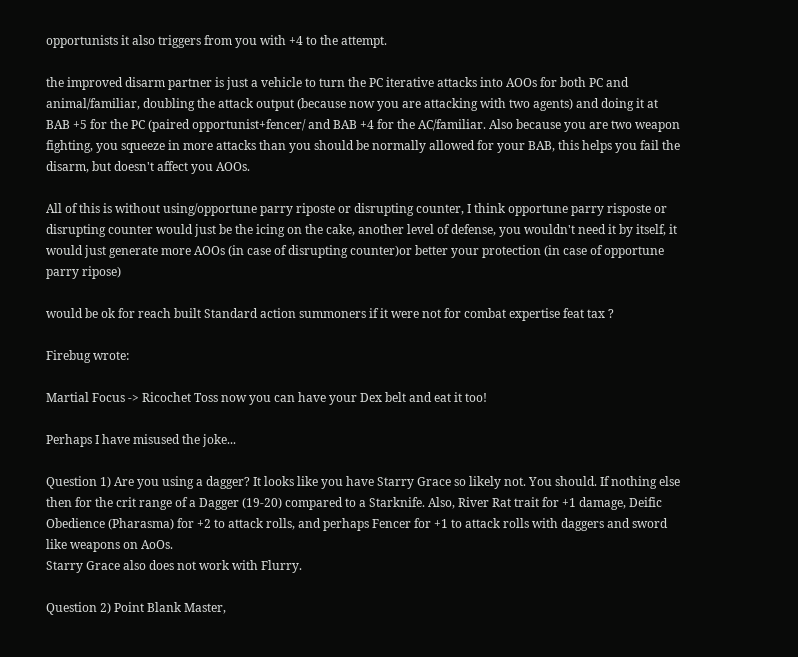opportunists it also triggers from you with +4 to the attempt.

the improved disarm partner is just a vehicle to turn the PC iterative attacks into AOOs for both PC and animal/familiar, doubling the attack output (because now you are attacking with two agents) and doing it at BAB +5 for the PC (paired opportunist+fencer/ and BAB +4 for the AC/familiar. Also because you are two weapon fighting, you squeeze in more attacks than you should be normally allowed for your BAB, this helps you fail the disarm, but doesn't affect you AOOs.

All of this is without using/opportune parry riposte or disrupting counter, I think opportune parry risposte or disrupting counter would just be the icing on the cake, another level of defense, you wouldn't need it by itself, it would just generate more AOOs (in case of disrupting counter)or better your protection (in case of opportune parry ripose)

would be ok for reach built Standard action summoners if it were not for combat expertise feat tax ?

Firebug wrote:

Martial Focus -> Ricochet Toss now you can have your Dex belt and eat it too!

Perhaps I have misused the joke...

Question 1) Are you using a dagger? It looks like you have Starry Grace so likely not. You should. If nothing else then for the crit range of a Dagger (19-20) compared to a Starknife. Also, River Rat trait for +1 damage, Deific Obedience (Pharasma) for +2 to attack rolls, and perhaps Fencer for +1 to attack rolls with daggers and sword like weapons on AoOs.
Starry Grace also does not work with Flurry.

Question 2) Point Blank Master,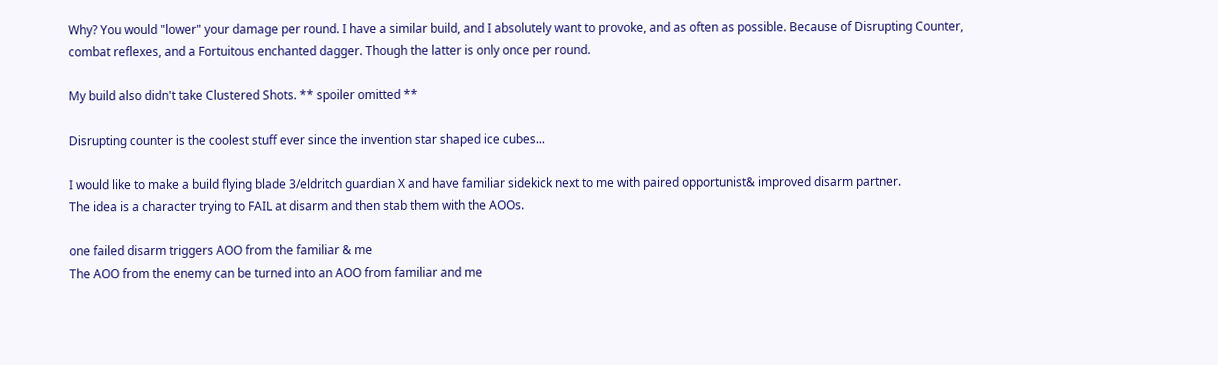Why? You would "lower" your damage per round. I have a similar build, and I absolutely want to provoke, and as often as possible. Because of Disrupting Counter, combat reflexes, and a Fortuitous enchanted dagger. Though the latter is only once per round.

My build also didn't take Clustered Shots. ** spoiler omitted **

Disrupting counter is the coolest stuff ever since the invention star shaped ice cubes...

I would like to make a build flying blade 3/eldritch guardian X and have familiar sidekick next to me with paired opportunist& improved disarm partner.
The idea is a character trying to FAIL at disarm and then stab them with the AOOs.

one failed disarm triggers AOO from the familiar & me
The AOO from the enemy can be turned into an AOO from familiar and me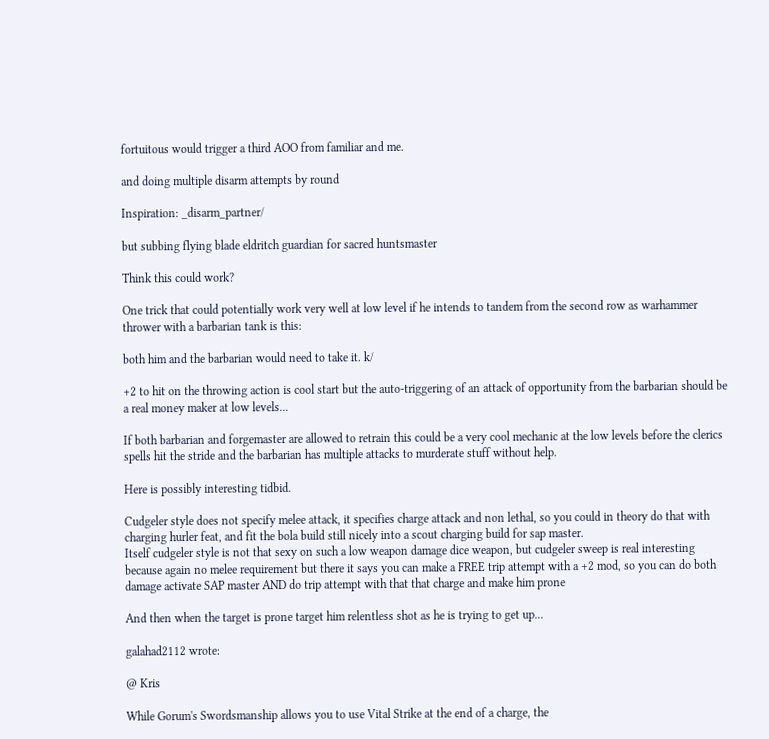fortuitous would trigger a third AOO from familiar and me.

and doing multiple disarm attempts by round

Inspiration: _disarm_partner/

but subbing flying blade eldritch guardian for sacred huntsmaster

Think this could work?

One trick that could potentially work very well at low level if he intends to tandem from the second row as warhammer thrower with a barbarian tank is this:

both him and the barbarian would need to take it. k/

+2 to hit on the throwing action is cool start but the auto-triggering of an attack of opportunity from the barbarian should be a real money maker at low levels...

If both barbarian and forgemaster are allowed to retrain this could be a very cool mechanic at the low levels before the clerics spells hit the stride and the barbarian has multiple attacks to murderate stuff without help.

Here is possibly interesting tidbid.

Cudgeler style does not specify melee attack, it specifies charge attack and non lethal, so you could in theory do that with charging hurler feat, and fit the bola build still nicely into a scout charging build for sap master.
Itself cudgeler style is not that sexy on such a low weapon damage dice weapon, but cudgeler sweep is real interesting because again no melee requirement but there it says you can make a FREE trip attempt with a +2 mod, so you can do both damage activate SAP master AND do trip attempt with that that charge and make him prone

And then when the target is prone target him relentless shot as he is trying to get up...

galahad2112 wrote:

@ Kris

While Gorum's Swordsmanship allows you to use Vital Strike at the end of a charge, the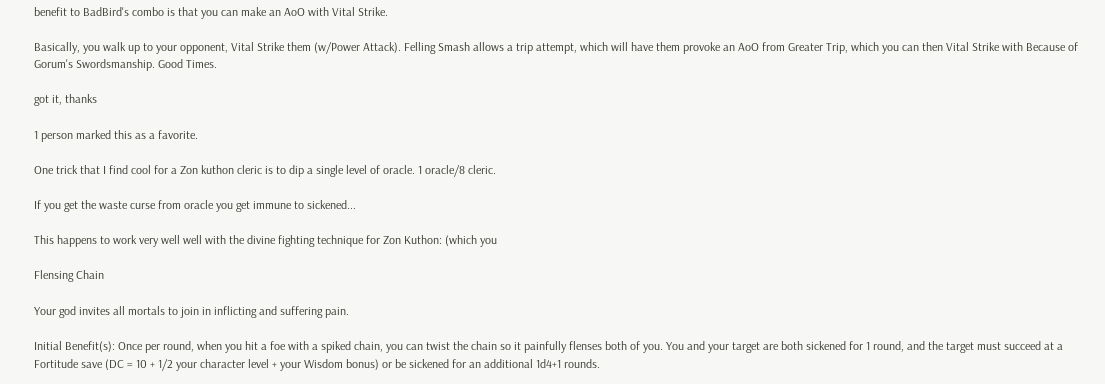benefit to BadBird's combo is that you can make an AoO with Vital Strike.

Basically, you walk up to your opponent, Vital Strike them (w/Power Attack). Felling Smash allows a trip attempt, which will have them provoke an AoO from Greater Trip, which you can then Vital Strike with Because of Gorum's Swordsmanship. Good Times.

got it, thanks

1 person marked this as a favorite.

One trick that I find cool for a Zon kuthon cleric is to dip a single level of oracle. 1 oracle/8 cleric.

If you get the waste curse from oracle you get immune to sickened...

This happens to work very well well with the divine fighting technique for Zon Kuthon: (which you

Flensing Chain

Your god invites all mortals to join in inflicting and suffering pain.

Initial Benefit(s): Once per round, when you hit a foe with a spiked chain, you can twist the chain so it painfully flenses both of you. You and your target are both sickened for 1 round, and the target must succeed at a Fortitude save (DC = 10 + 1/2 your character level + your Wisdom bonus) or be sickened for an additional 1d4+1 rounds.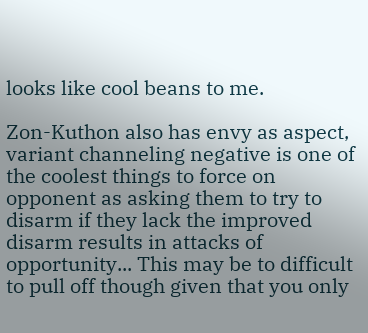looks like cool beans to me.

Zon-Kuthon also has envy as aspect, variant channeling negative is one of the coolest things to force on opponent as asking them to try to disarm if they lack the improved disarm results in attacks of opportunity... This may be to difficult to pull off though given that you only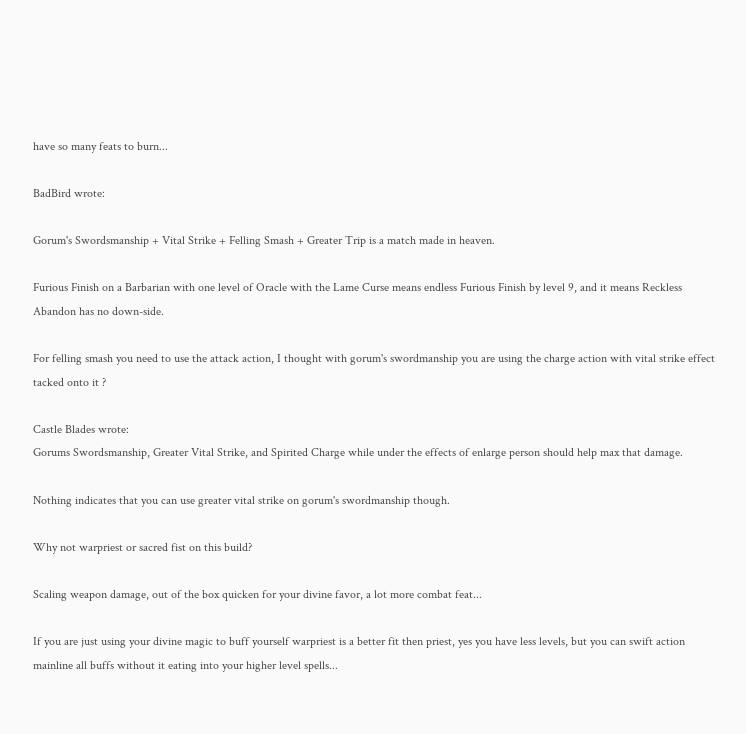have so many feats to burn...

BadBird wrote:

Gorum's Swordsmanship + Vital Strike + Felling Smash + Greater Trip is a match made in heaven.

Furious Finish on a Barbarian with one level of Oracle with the Lame Curse means endless Furious Finish by level 9, and it means Reckless Abandon has no down-side.

For felling smash you need to use the attack action, I thought with gorum's swordmanship you are using the charge action with vital strike effect tacked onto it ?

Castle Blades wrote:
Gorums Swordsmanship, Greater Vital Strike, and Spirited Charge while under the effects of enlarge person should help max that damage.

Nothing indicates that you can use greater vital strike on gorum's swordmanship though.

Why not warpriest or sacred fist on this build?

Scaling weapon damage, out of the box quicken for your divine favor, a lot more combat feat...

If you are just using your divine magic to buff yourself warpriest is a better fit then priest, yes you have less levels, but you can swift action mainline all buffs without it eating into your higher level spells...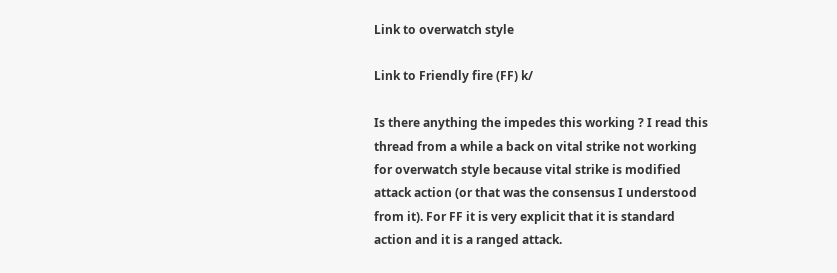Link to overwatch style

Link to Friendly fire (FF) k/

Is there anything the impedes this working ? I read this thread from a while a back on vital strike not working for overwatch style because vital strike is modified attack action (or that was the consensus I understood from it). For FF it is very explicit that it is standard action and it is a ranged attack.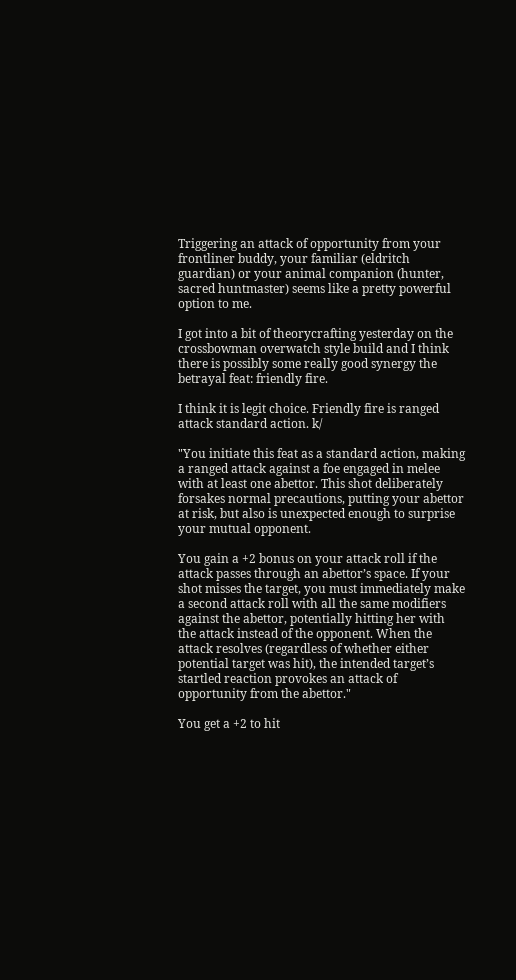Triggering an attack of opportunity from your frontliner buddy, your familiar (eldritch guardian) or your animal companion (hunter, sacred huntmaster) seems like a pretty powerful option to me.

I got into a bit of theorycrafting yesterday on the crossbowman overwatch style build and I think there is possibly some really good synergy the betrayal feat: friendly fire.

I think it is legit choice. Friendly fire is ranged attack standard action. k/

"You initiate this feat as a standard action, making a ranged attack against a foe engaged in melee with at least one abettor. This shot deliberately forsakes normal precautions, putting your abettor at risk, but also is unexpected enough to surprise your mutual opponent.

You gain a +2 bonus on your attack roll if the attack passes through an abettor’s space. If your shot misses the target, you must immediately make a second attack roll with all the same modifiers against the abettor, potentially hitting her with the attack instead of the opponent. When the attack resolves (regardless of whether either potential target was hit), the intended target’s startled reaction provokes an attack of opportunity from the abettor."

You get a +2 to hit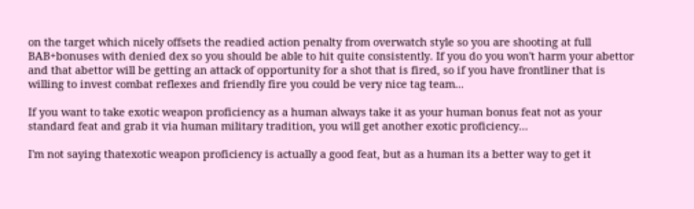on the target which nicely offsets the readied action penalty from overwatch style so you are shooting at full BAB+bonuses with denied dex so you should be able to hit quite consistently. If you do you won't harm your abettor and that abettor will be getting an attack of opportunity for a shot that is fired, so if you have frontliner that is willing to invest combat reflexes and friendly fire you could be very nice tag team...

If you want to take exotic weapon proficiency as a human always take it as your human bonus feat not as your standard feat and grab it via human military tradition, you will get another exotic proficiency...

I'm not saying thatexotic weapon proficiency is actually a good feat, but as a human its a better way to get it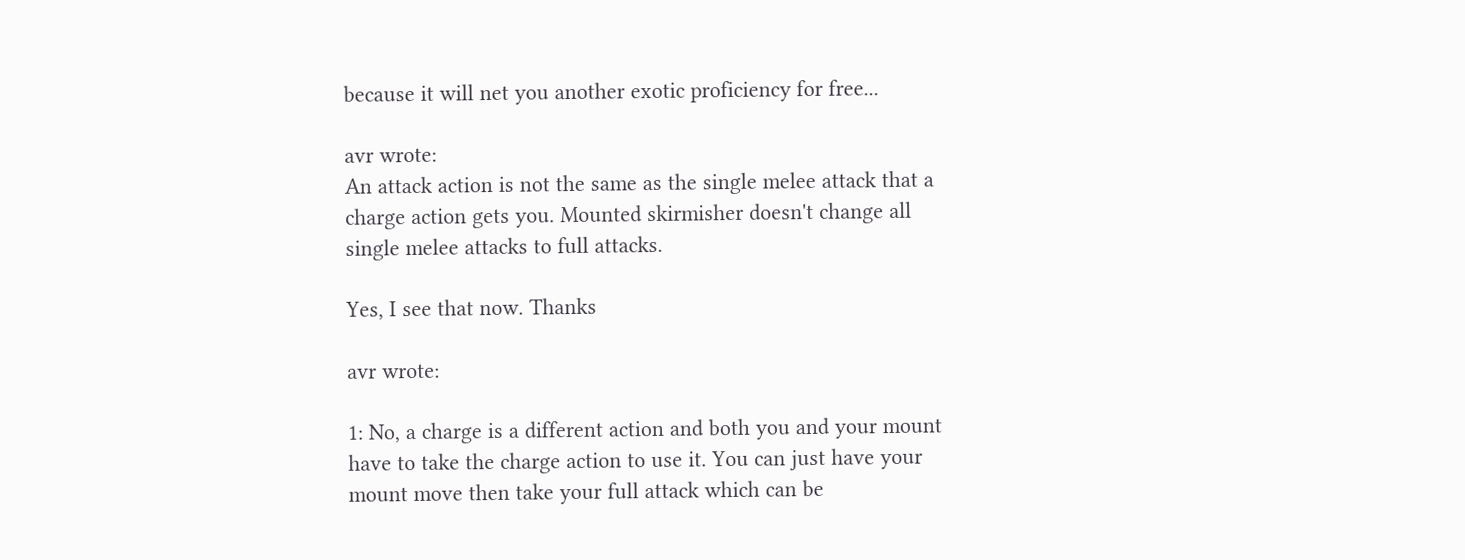because it will net you another exotic proficiency for free...

avr wrote:
An attack action is not the same as the single melee attack that a charge action gets you. Mounted skirmisher doesn't change all single melee attacks to full attacks.

Yes, I see that now. Thanks

avr wrote:

1: No, a charge is a different action and both you and your mount have to take the charge action to use it. You can just have your mount move then take your full attack which can be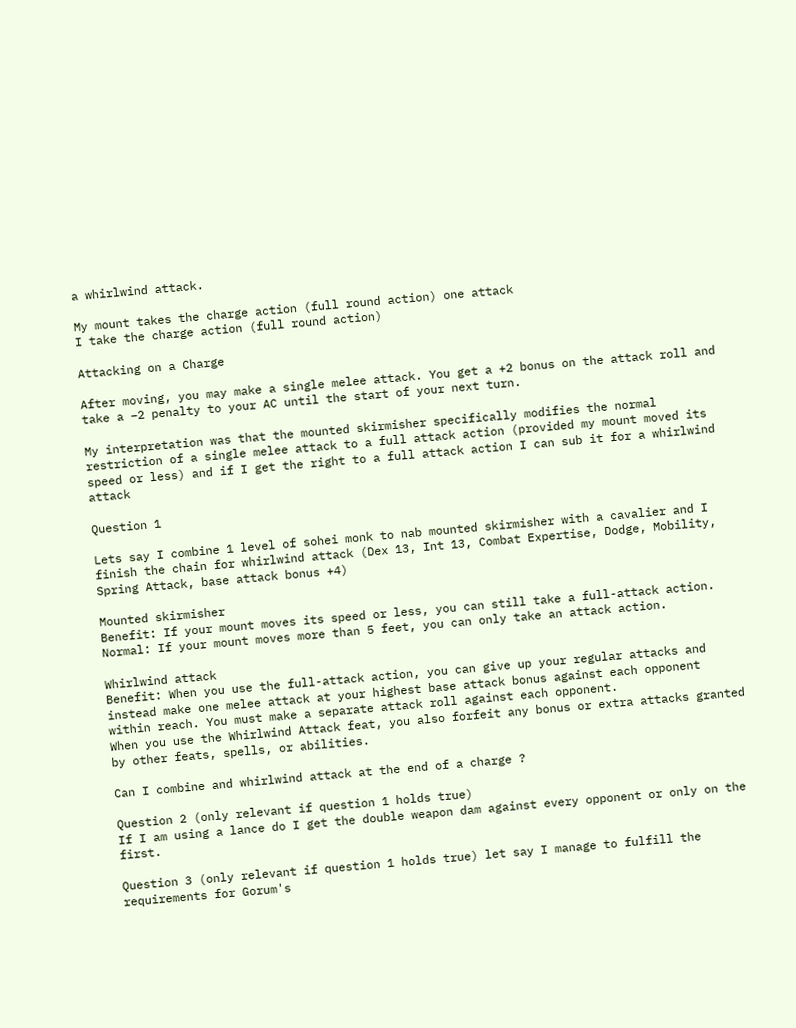a whirlwind attack.

My mount takes the charge action (full round action) one attack
I take the charge action (full round action)

Attacking on a Charge

After moving, you may make a single melee attack. You get a +2 bonus on the attack roll and take a –2 penalty to your AC until the start of your next turn.

My interpretation was that the mounted skirmisher specifically modifies the normal restriction of a single melee attack to a full attack action (provided my mount moved its speed or less) and if I get the right to a full attack action I can sub it for a whirlwind attack

Question 1

Lets say I combine 1 level of sohei monk to nab mounted skirmisher with a cavalier and I finish the chain for whirlwind attack (Dex 13, Int 13, Combat Expertise, Dodge, Mobility, Spring Attack, base attack bonus +4)

Mounted skirmisher
Benefit: If your mount moves its speed or less, you can still take a full-attack action.
Normal: If your mount moves more than 5 feet, you can only take an attack action.

Whirlwind attack
Benefit: When you use the full-attack action, you can give up your regular attacks and instead make one melee attack at your highest base attack bonus against each opponent within reach. You must make a separate attack roll against each opponent.
When you use the Whirlwind Attack feat, you also forfeit any bonus or extra attacks granted by other feats, spells, or abilities.

Can I combine and whirlwind attack at the end of a charge ?

Question 2 (only relevant if question 1 holds true)
If I am using a lance do I get the double weapon dam against every opponent or only on the first.

Question 3 (only relevant if question 1 holds true) let say I manage to fulfill the requirements for Gorum's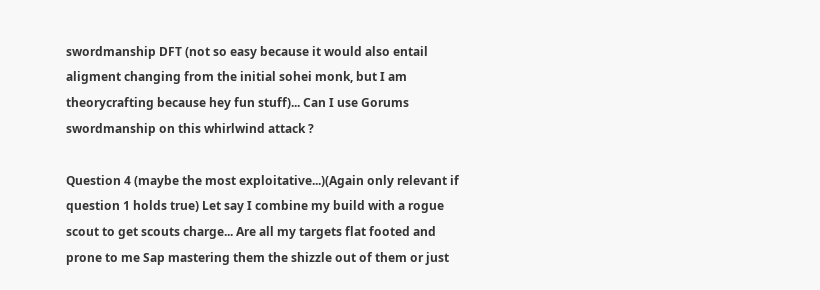swordmanship DFT (not so easy because it would also entail aligment changing from the initial sohei monk, but I am theorycrafting because hey fun stuff)... Can I use Gorums swordmanship on this whirlwind attack ?

Question 4 (maybe the most exploitative...)(Again only relevant if question 1 holds true) Let say I combine my build with a rogue scout to get scouts charge... Are all my targets flat footed and prone to me Sap mastering them the shizzle out of them or just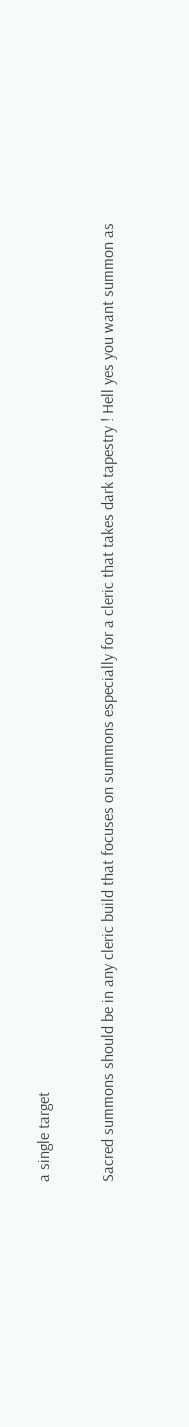a single target

Sacred summons should be in any cleric build that focuses on summons especially for a cleric that takes dark tapestry ! Hell yes you want summon as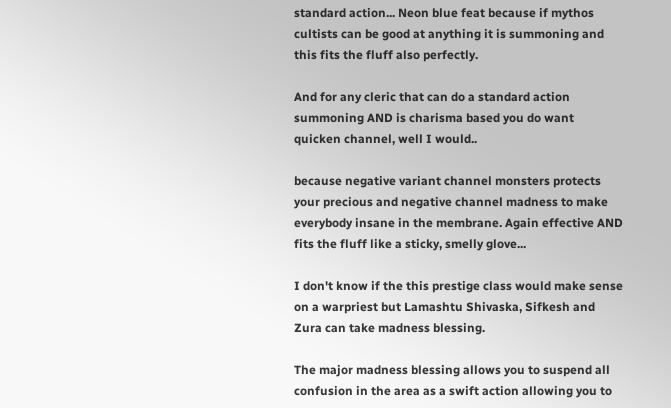standard action... Neon blue feat because if mythos cultists can be good at anything it is summoning and this fits the fluff also perfectly.

And for any cleric that can do a standard action summoning AND is charisma based you do want quicken channel, well I would..

because negative variant channel monsters protects your precious and negative channel madness to make everybody insane in the membrane. Again effective AND fits the fluff like a sticky, smelly glove...

I don't know if the this prestige class would make sense on a warpriest but Lamashtu Shivaska, Sifkesh and Zura can take madness blessing.

The major madness blessing allows you to suspend all confusion in the area as a swift action allowing you to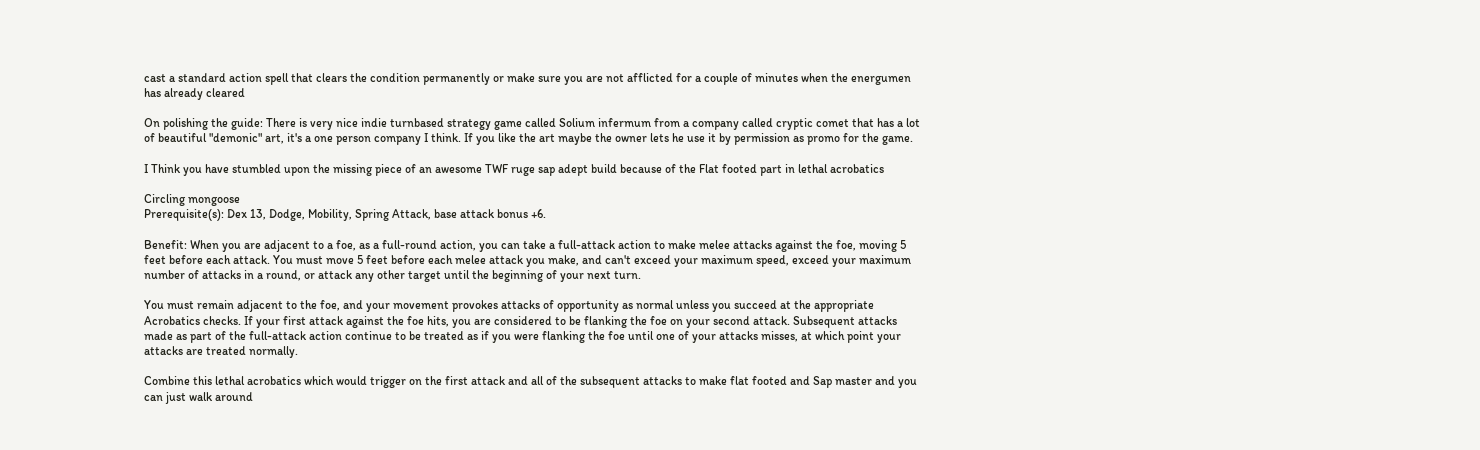cast a standard action spell that clears the condition permanently or make sure you are not afflicted for a couple of minutes when the energumen has already cleared

On polishing the guide: There is very nice indie turnbased strategy game called Solium infermum from a company called cryptic comet that has a lot of beautiful "demonic" art, it's a one person company I think. If you like the art maybe the owner lets he use it by permission as promo for the game.

I Think you have stumbled upon the missing piece of an awesome TWF ruge sap adept build because of the Flat footed part in lethal acrobatics

Circling mongoose
Prerequisite(s): Dex 13, Dodge, Mobility, Spring Attack, base attack bonus +6.

Benefit: When you are adjacent to a foe, as a full-round action, you can take a full-attack action to make melee attacks against the foe, moving 5 feet before each attack. You must move 5 feet before each melee attack you make, and can't exceed your maximum speed, exceed your maximum number of attacks in a round, or attack any other target until the beginning of your next turn.

You must remain adjacent to the foe, and your movement provokes attacks of opportunity as normal unless you succeed at the appropriate Acrobatics checks. If your first attack against the foe hits, you are considered to be flanking the foe on your second attack. Subsequent attacks made as part of the full-attack action continue to be treated as if you were flanking the foe until one of your attacks misses, at which point your attacks are treated normally.

Combine this lethal acrobatics which would trigger on the first attack and all of the subsequent attacks to make flat footed and Sap master and you can just walk around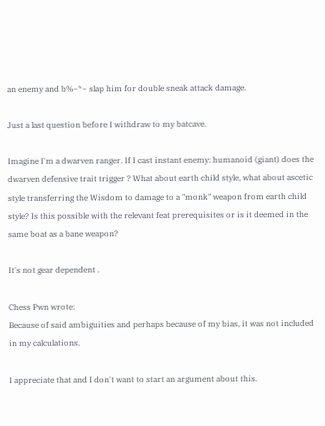an enemy and b%~*~ slap him for double sneak attack damage.

Just a last question before I withdraw to my batcave.

Imagine I'm a dwarven ranger. If I cast instant enemy: humanoid (giant) does the dwarven defensive trait trigger ? What about earth child style, what about ascetic style transferring the Wisdom to damage to a "monk" weapon from earth child style? Is this possible with the relevant feat prerequisites or is it deemed in the same boat as a bane weapon?

It's not gear dependent .

Chess Pwn wrote:
Because of said ambiguities and perhaps because of my bias, it was not included in my calculations.

I appreciate that and I don't want to start an argument about this.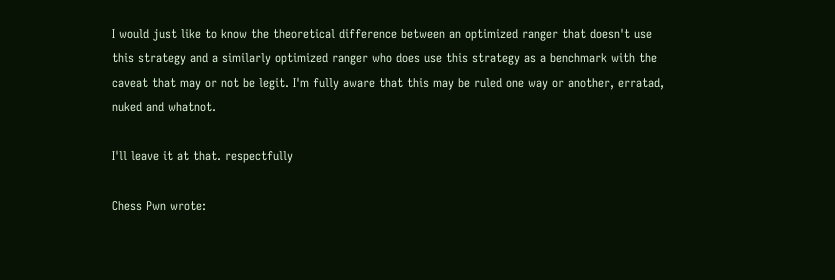I would just like to know the theoretical difference between an optimized ranger that doesn't use this strategy and a similarly optimized ranger who does use this strategy as a benchmark with the caveat that may or not be legit. I'm fully aware that this may be ruled one way or another, erratad, nuked and whatnot.

I'll leave it at that. respectfully

Chess Pwn wrote: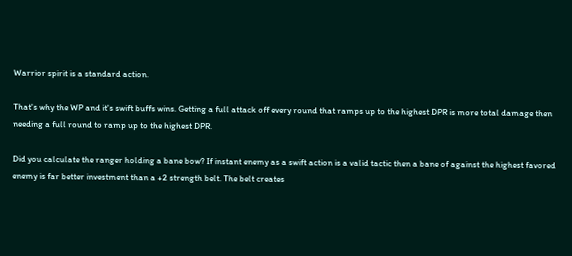Warrior spirit is a standard action.

That's why the WP and it's swift buffs wins. Getting a full attack off every round that ramps up to the highest DPR is more total damage then needing a full round to ramp up to the highest DPR.

Did you calculate the ranger holding a bane bow? If instant enemy as a swift action is a valid tactic then a bane of against the highest favored enemy is far better investment than a +2 strength belt. The belt creates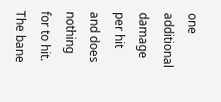one additional damage per hit and does nothing for to hit. The bane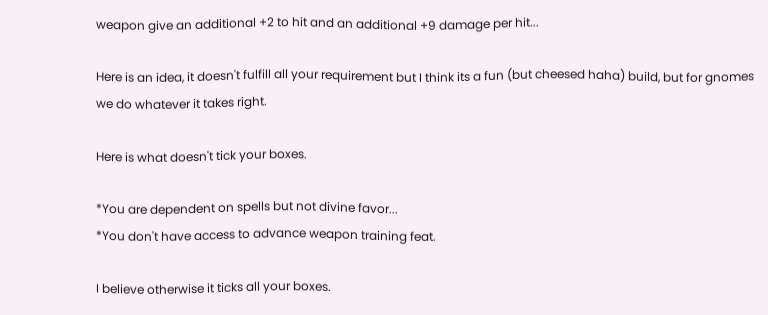weapon give an additional +2 to hit and an additional +9 damage per hit...

Here is an idea, it doesn't fulfill all your requirement but I think its a fun (but cheesed haha) build, but for gnomes we do whatever it takes right.

Here is what doesn't tick your boxes.

*You are dependent on spells but not divine favor...
*You don't have access to advance weapon training feat.

I believe otherwise it ticks all your boxes.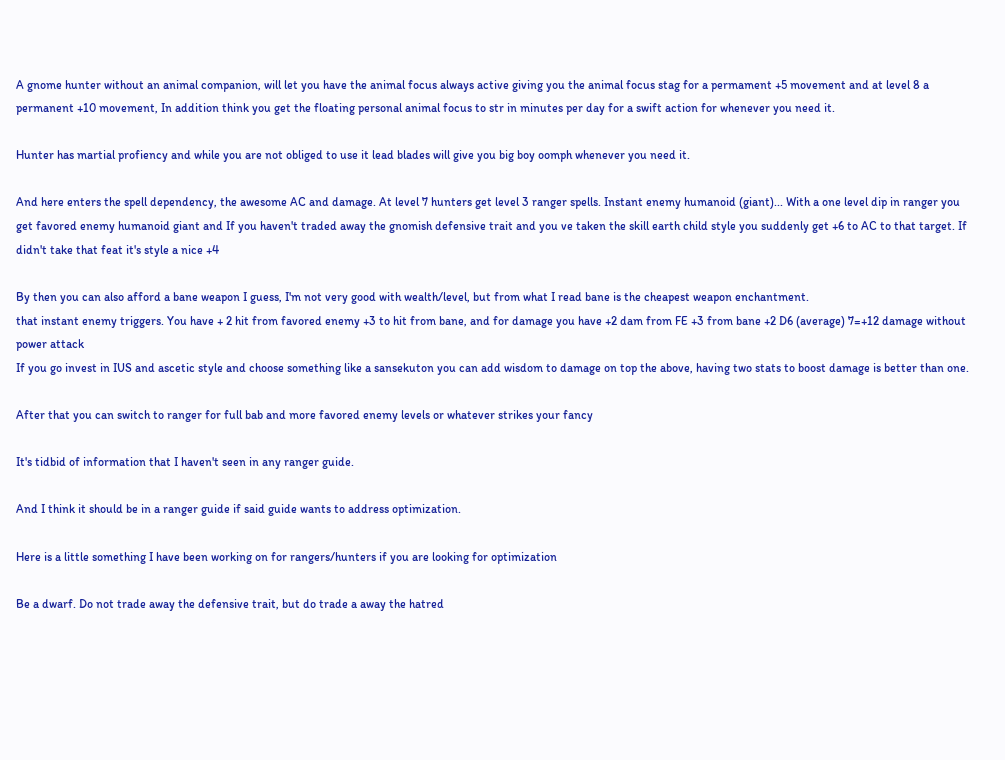A gnome hunter without an animal companion, will let you have the animal focus always active giving you the animal focus stag for a permament +5 movement and at level 8 a permanent +10 movement, In addition think you get the floating personal animal focus to str in minutes per day for a swift action for whenever you need it.

Hunter has martial profiency and while you are not obliged to use it lead blades will give you big boy oomph whenever you need it.

And here enters the spell dependency, the awesome AC and damage. At level 7 hunters get level 3 ranger spells. Instant enemy humanoid (giant)... With a one level dip in ranger you get favored enemy humanoid giant and If you haven't traded away the gnomish defensive trait and you ve taken the skill earth child style you suddenly get +6 to AC to that target. If didn't take that feat it's style a nice +4

By then you can also afford a bane weapon I guess, I'm not very good with wealth/level, but from what I read bane is the cheapest weapon enchantment.
that instant enemy triggers. You have + 2 hit from favored enemy +3 to hit from bane, and for damage you have +2 dam from FE +3 from bane +2 D6 (average) 7=+12 damage without power attack
If you go invest in IUS and ascetic style and choose something like a sansekuton you can add wisdom to damage on top the above, having two stats to boost damage is better than one.

After that you can switch to ranger for full bab and more favored enemy levels or whatever strikes your fancy

It's tidbid of information that I haven't seen in any ranger guide.

And I think it should be in a ranger guide if said guide wants to address optimization.

Here is a little something I have been working on for rangers/hunters if you are looking for optimization

Be a dwarf. Do not trade away the defensive trait, but do trade a away the hatred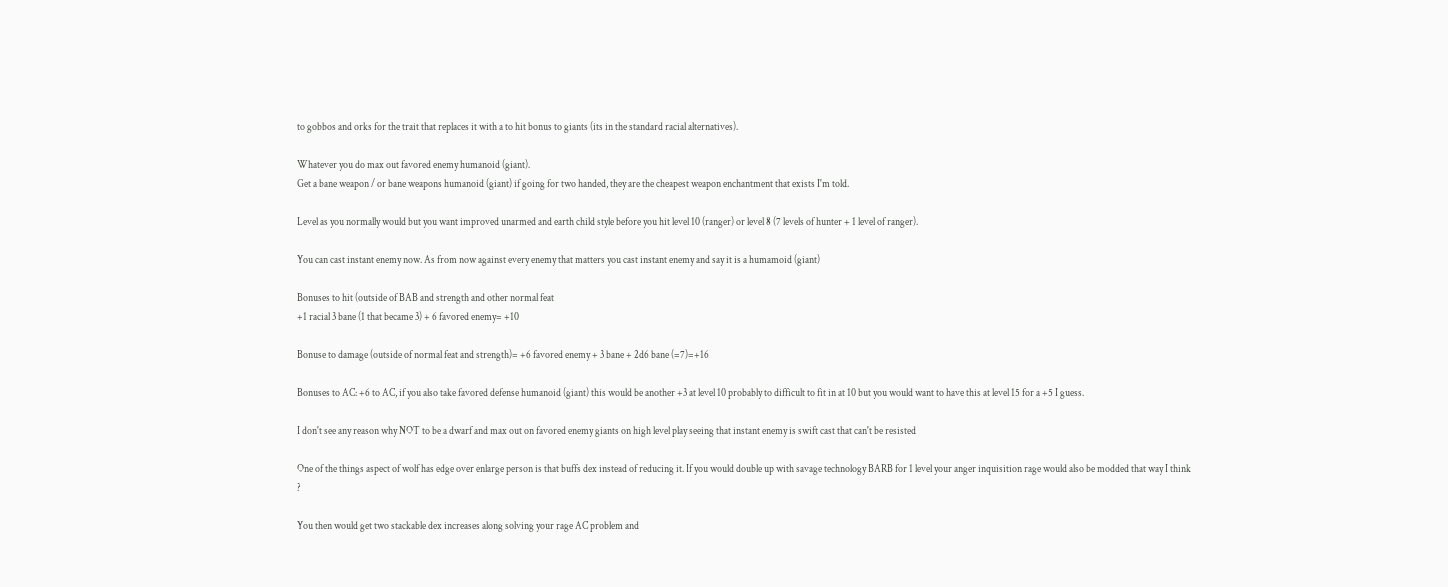to gobbos and orks for the trait that replaces it with a to hit bonus to giants (its in the standard racial alternatives).

Whatever you do max out favored enemy humanoid (giant).
Get a bane weapon / or bane weapons humanoid (giant) if going for two handed, they are the cheapest weapon enchantment that exists I'm told.

Level as you normally would but you want improved unarmed and earth child style before you hit level 10 (ranger) or level 8 (7 levels of hunter + 1 level of ranger).

You can cast instant enemy now. As from now against every enemy that matters you cast instant enemy and say it is a humamoid (giant)

Bonuses to hit (outside of BAB and strength and other normal feat
+1 racial 3 bane (1 that became 3) + 6 favored enemy= +10

Bonuse to damage (outside of normal feat and strength)= +6 favored enemy + 3 bane + 2d6 bane (=7)=+16

Bonuses to AC: +6 to AC, if you also take favored defense humanoid (giant) this would be another +3 at level 10 probably to difficult to fit in at 10 but you would want to have this at level 15 for a +5 I guess.

I don't see any reason why NOT to be a dwarf and max out on favored enemy giants on high level play seeing that instant enemy is swift cast that can't be resisted

One of the things aspect of wolf has edge over enlarge person is that buffs dex instead of reducing it. If you would double up with savage technology BARB for 1 level your anger inquisition rage would also be modded that way I think ?

You then would get two stackable dex increases along solving your rage AC problem and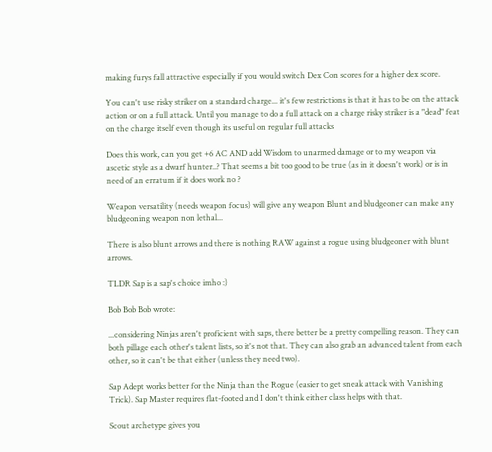making furys fall attractive especially if you would switch Dex Con scores for a higher dex score.

You can't use risky striker on a standard charge... it's few restrictions is that it has to be on the attack action or on a full attack. Until you manage to do a full attack on a charge risky striker is a "dead" feat on the charge itself even though its useful on regular full attacks

Does this work, can you get +6 AC AND add Wisdom to unarmed damage or to my weapon via ascetic style as a dwarf hunter..? That seems a bit too good to be true (as in it doesn't work) or is in need of an erratum if it does work no ?

Weapon versatility (needs weapon focus) will give any weapon Blunt and bludgeoner can make any bludgeoning weapon non lethal...

There is also blunt arrows and there is nothing RAW against a rogue using bludgeoner with blunt arrows.

TLDR Sap is a sap's choice imho :)

Bob Bob Bob wrote:

...considering Ninjas aren't proficient with saps, there better be a pretty compelling reason. They can both pillage each other's talent lists, so it's not that. They can also grab an advanced talent from each other, so it can't be that either (unless they need two).

Sap Adept works better for the Ninja than the Rogue (easier to get sneak attack with Vanishing Trick). Sap Master requires flat-footed and I don't think either class helps with that.

Scout archetype gives you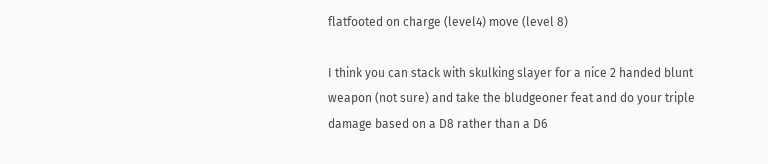flatfooted on charge (level4) move (level 8)

I think you can stack with skulking slayer for a nice 2 handed blunt weapon (not sure) and take the bludgeoner feat and do your triple damage based on a D8 rather than a D6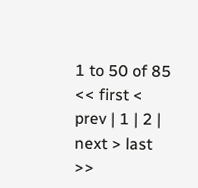1 to 50 of 85 << first < prev | 1 | 2 | next > last >>